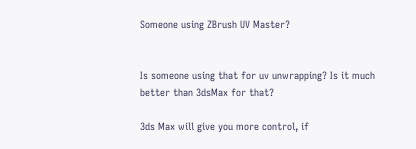Someone using ZBrush UV Master?


Is someone using that for uv unwrapping? Is it much better than 3dsMax for that?

3ds Max will give you more control, if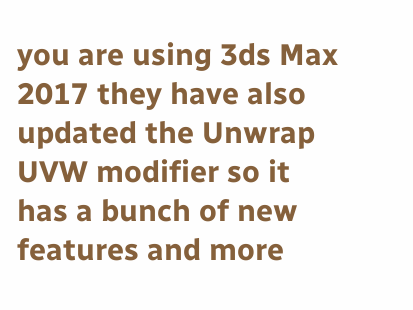you are using 3ds Max 2017 they have also updated the Unwrap UVW modifier so it has a bunch of new features and more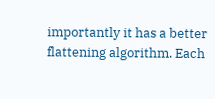importantly it has a better flattening algorithm. Each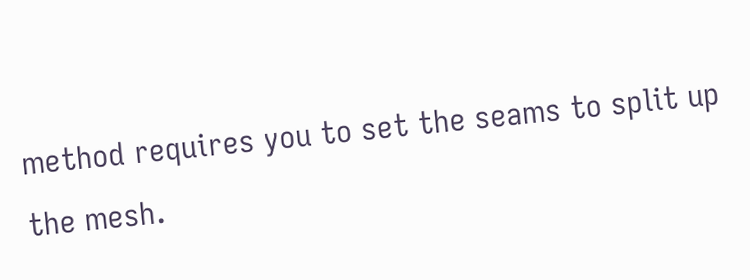method requires you to set the seams to split up the mesh.